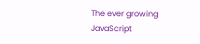The ever growing JavaScript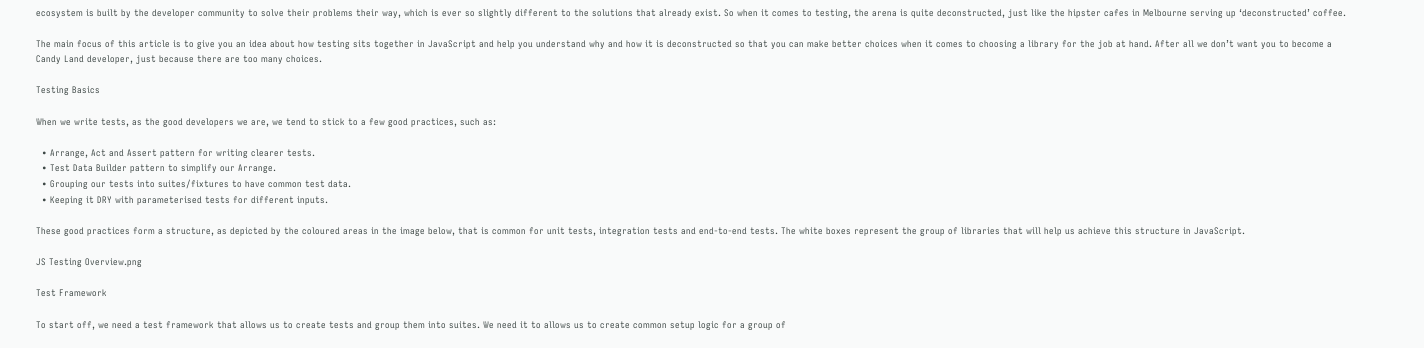ecosystem is built by the developer community to solve their problems their way, which is ever so slightly different to the solutions that already exist. So when it comes to testing, the arena is quite deconstructed, just like the hipster cafes in Melbourne serving up ‘deconstructed’ coffee.

The main focus of this article is to give you an idea about how testing sits together in JavaScript and help you understand why and how it is deconstructed so that you can make better choices when it comes to choosing a library for the job at hand. After all we don’t want you to become a Candy Land developer, just because there are too many choices.

Testing Basics

When we write tests, as the good developers we are, we tend to stick to a few good practices, such as:

  • Arrange, Act and Assert pattern for writing clearer tests.
  • Test Data Builder pattern to simplify our Arrange.
  • Grouping our tests into suites/fixtures to have common test data.
  • Keeping it DRY with parameterised tests for different inputs.

These good practices form a structure, as depicted by the coloured areas in the image below, that is common for unit tests, integration tests and end-to-end tests. The white boxes represent the group of libraries that will help us achieve this structure in JavaScript.

JS Testing Overview.png

Test Framework

To start off, we need a test framework that allows us to create tests and group them into suites. We need it to allows us to create common setup logic for a group of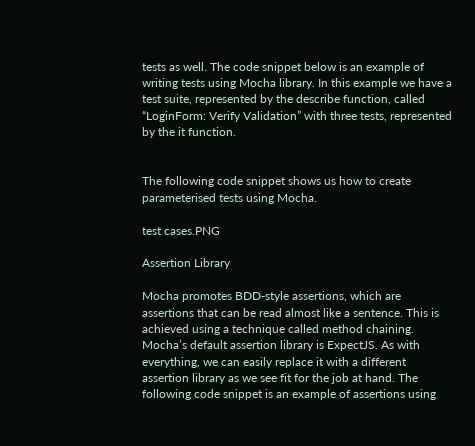tests as well. The code snippet below is an example of writing tests using Mocha library. In this example we have a test suite, represented by the describe function, called “LoginForm: Verify Validation” with three tests, represented by the it function.


The following code snippet shows us how to create parameterised tests using Mocha.

test cases.PNG

Assertion Library

Mocha promotes BDD-style assertions, which are assertions that can be read almost like a sentence. This is achieved using a technique called method chaining. Mocha’s default assertion library is ExpectJS. As with everything, we can easily replace it with a different assertion library as we see fit for the job at hand. The following code snippet is an example of assertions using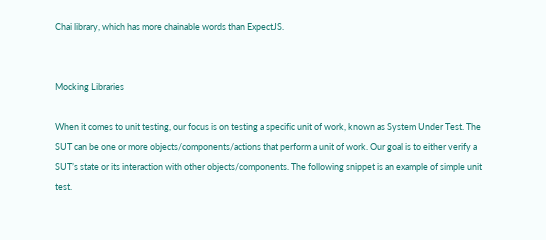Chai library, which has more chainable words than ExpectJS.


Mocking Libraries

When it comes to unit testing, our focus is on testing a specific unit of work, known as System Under Test. The SUT can be one or more objects/components/actions that perform a unit of work. Our goal is to either verify a SUT’s state or its interaction with other objects/components. The following snippet is an example of simple unit test.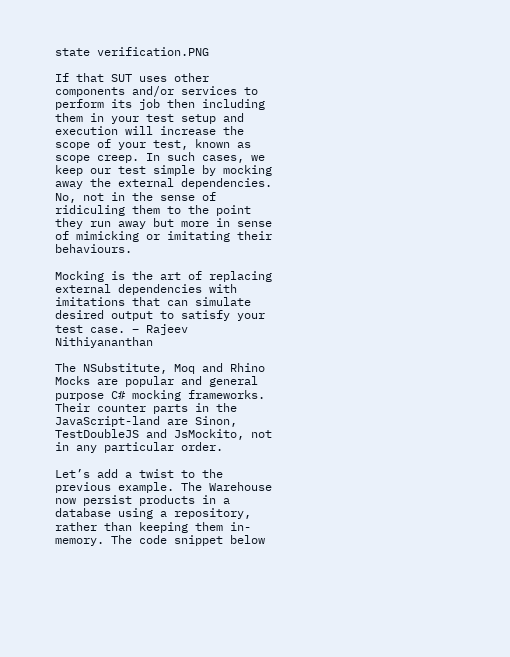state verification.PNG

If that SUT uses other components and/or services to perform its job then including them in your test setup and execution will increase the scope of your test, known as scope creep. In such cases, we keep our test simple by mocking away the external dependencies. No, not in the sense of ridiculing them to the point they run away but more in sense of mimicking or imitating their behaviours.

Mocking is the art of replacing external dependencies with imitations that can simulate desired output to satisfy your test case. – Rajeev Nithiyananthan

The NSubstitute, Moq and Rhino Mocks are popular and general purpose C# mocking frameworks. Their counter parts in the JavaScript-land are Sinon, TestDoubleJS and JsMockito, not in any particular order.

Let’s add a twist to the previous example. The Warehouse now persist products in a database using a repository, rather than keeping them in-memory. The code snippet below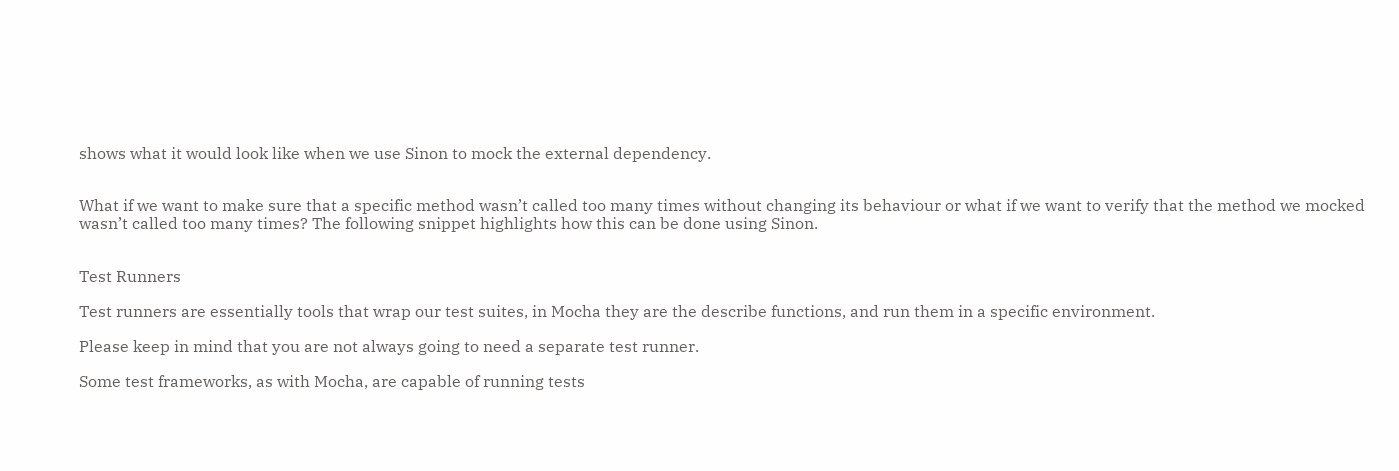shows what it would look like when we use Sinon to mock the external dependency.


What if we want to make sure that a specific method wasn’t called too many times without changing its behaviour or what if we want to verify that the method we mocked wasn’t called too many times? The following snippet highlights how this can be done using Sinon.


Test Runners

Test runners are essentially tools that wrap our test suites, in Mocha they are the describe functions, and run them in a specific environment.

Please keep in mind that you are not always going to need a separate test runner.

Some test frameworks, as with Mocha, are capable of running tests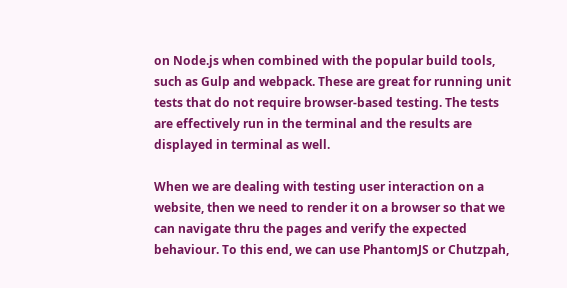on Node.js when combined with the popular build tools, such as Gulp and webpack. These are great for running unit tests that do not require browser-based testing. The tests are effectively run in the terminal and the results are displayed in terminal as well.

When we are dealing with testing user interaction on a website, then we need to render it on a browser so that we can navigate thru the pages and verify the expected behaviour. To this end, we can use PhantomJS or Chutzpah,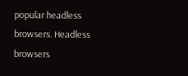popular headless browsers. Headless browsers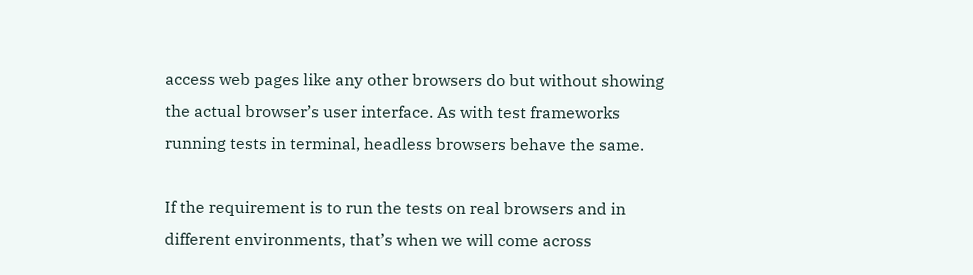access web pages like any other browsers do but without showing the actual browser’s user interface. As with test frameworks running tests in terminal, headless browsers behave the same.

If the requirement is to run the tests on real browsers and in different environments, that’s when we will come across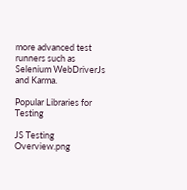more advanced test runners such as Selenium WebDriverJs and Karma.

Popular Libraries for Testing

JS Testing Overview.png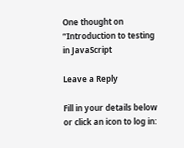One thought on “Introduction to testing in JavaScript

Leave a Reply

Fill in your details below or click an icon to log in: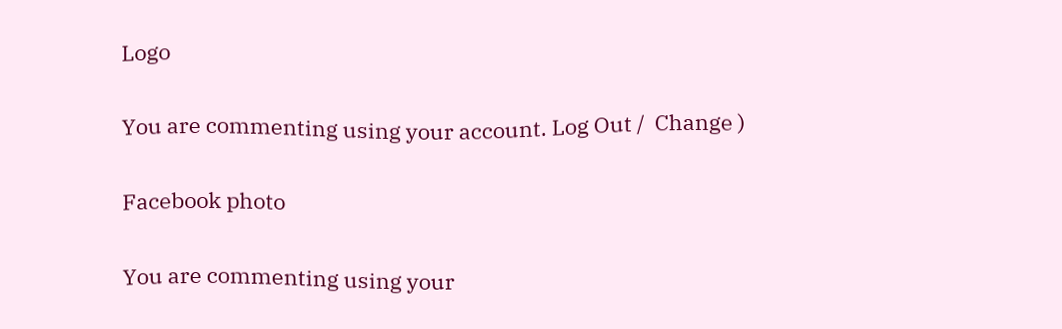Logo

You are commenting using your account. Log Out /  Change )

Facebook photo

You are commenting using your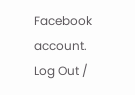Facebook account. Log Out /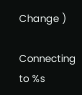Change )

Connecting to %s